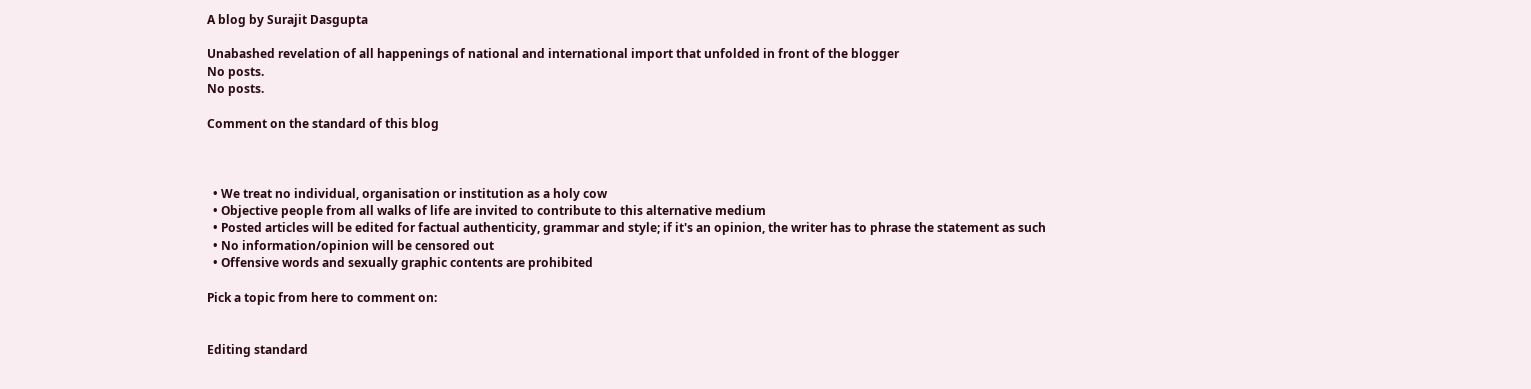A blog by Surajit Dasgupta

Unabashed revelation of all happenings of national and international import that unfolded in front of the blogger
No posts.
No posts.

Comment on the standard of this blog



  • We treat no individual, organisation or institution as a holy cow
  • Objective people from all walks of life are invited to contribute to this alternative medium
  • Posted articles will be edited for factual authenticity, grammar and style; if it's an opinion, the writer has to phrase the statement as such
  • No information/opinion will be censored out
  • Offensive words and sexually graphic contents are prohibited

Pick a topic from here to comment on:


Editing standard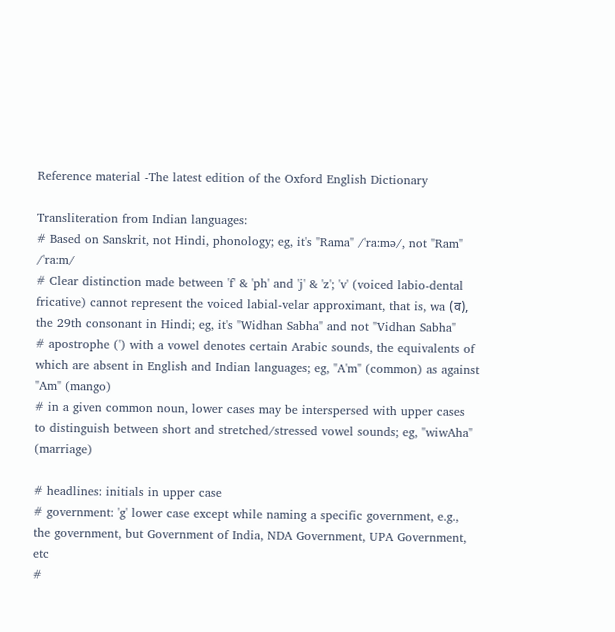Reference material -The latest edition of the Oxford English Dictionary

Transliteration from Indian languages:
# Based on Sanskrit, not Hindi, phonology; eg, it's "Rama" /'ra:mə/, not "Ram" /'ra:m/
# Clear distinction made between 'f' & 'ph' and 'j' & 'z'; 'v' (voiced labio-dental fricative) cannot represent the voiced labial-velar approximant, that is, wa (व), the 29th consonant in Hindi; eg, it's "Widhan Sabha" and not "Vidhan Sabha"
# apostrophe (') with a vowel denotes certain Arabic sounds, the equivalents of which are absent in English and Indian languages; eg, "A'm" (common) as against "Am" (mango)
# in a given common noun, lower cases may be interspersed with upper cases to distinguish between short and stretched/stressed vowel sounds; eg, "wiwAha" (marriage)

# headlines: initials in upper case
# government: 'g' lower case except while naming a specific government, e.g., the government, but Government of India, NDA Government, UPA Government, etc
#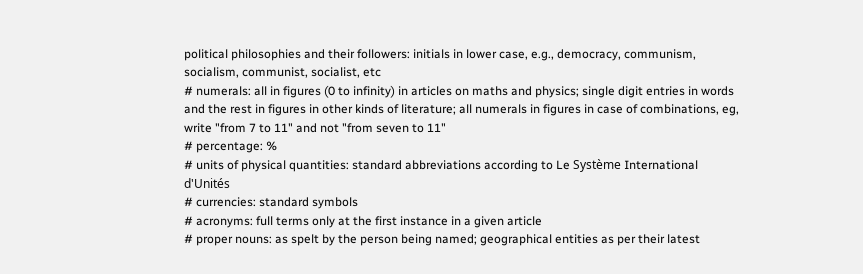political philosophies and their followers: initials in lower case, e.g., democracy, communism, socialism, communist, socialist, etc
# numerals: all in figures (0 to infinity) in articles on maths and physics; single digit entries in words and the rest in figures in other kinds of literature; all numerals in figures in case of combinations, eg, write "from 7 to 11" and not "from seven to 11"
# percentage: %
# units of physical quantities: standard abbreviations according to Le Système International d'Unités
# currencies: standard symbols
# acronyms: full terms only at the first instance in a given article
# proper nouns: as spelt by the person being named; geographical entities as per their latest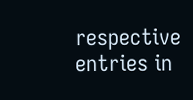respective entries in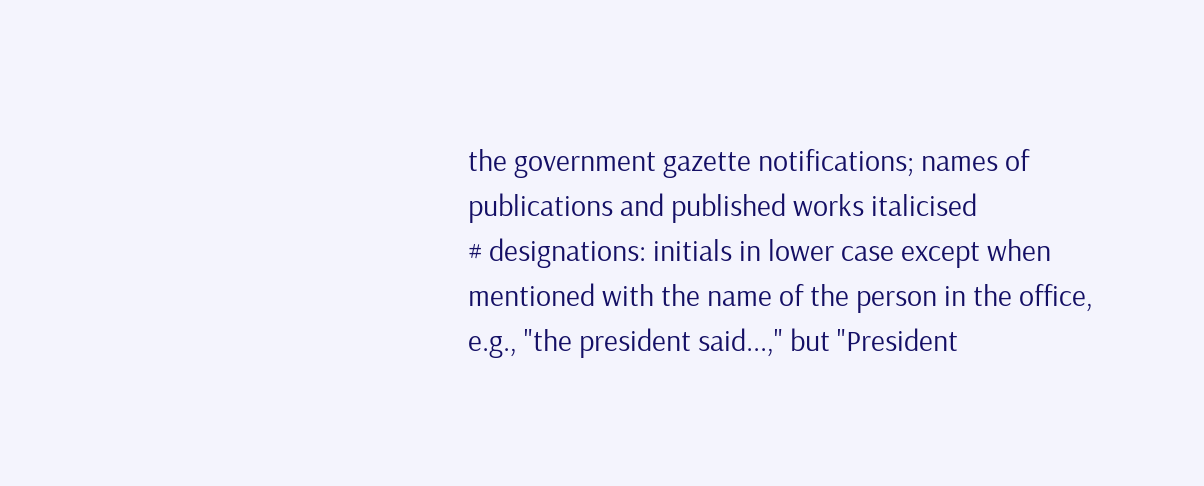the government gazette notifications; names of publications and published works italicised
# designations: initials in lower case except when mentioned with the name of the person in the office, e.g., "the president said...," but "President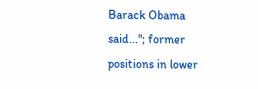Barack Obama said..."; former positions in lower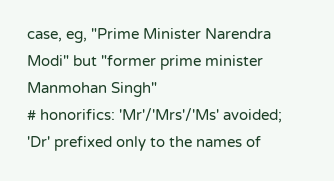case, eg, "Prime Minister Narendra Modi" but "former prime minister Manmohan Singh"
# honorifics: 'Mr'/'Mrs'/'Ms' avoided; 'Dr' prefixed only to the names of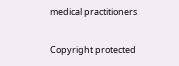medical practitioners

Copyright protected